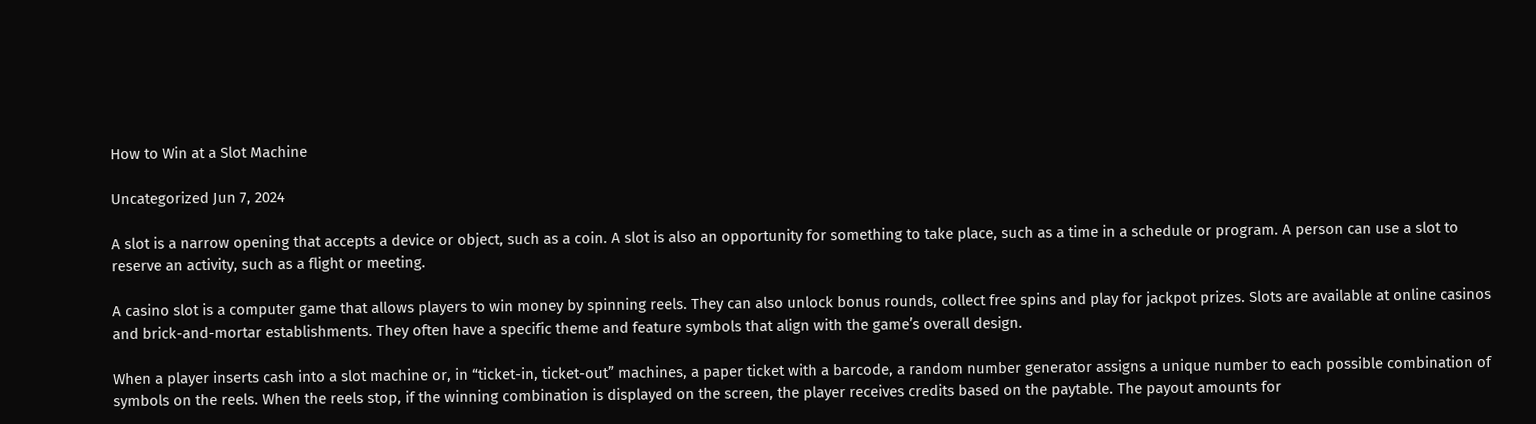How to Win at a Slot Machine

Uncategorized Jun 7, 2024

A slot is a narrow opening that accepts a device or object, such as a coin. A slot is also an opportunity for something to take place, such as a time in a schedule or program. A person can use a slot to reserve an activity, such as a flight or meeting.

A casino slot is a computer game that allows players to win money by spinning reels. They can also unlock bonus rounds, collect free spins and play for jackpot prizes. Slots are available at online casinos and brick-and-mortar establishments. They often have a specific theme and feature symbols that align with the game’s overall design.

When a player inserts cash into a slot machine or, in “ticket-in, ticket-out” machines, a paper ticket with a barcode, a random number generator assigns a unique number to each possible combination of symbols on the reels. When the reels stop, if the winning combination is displayed on the screen, the player receives credits based on the paytable. The payout amounts for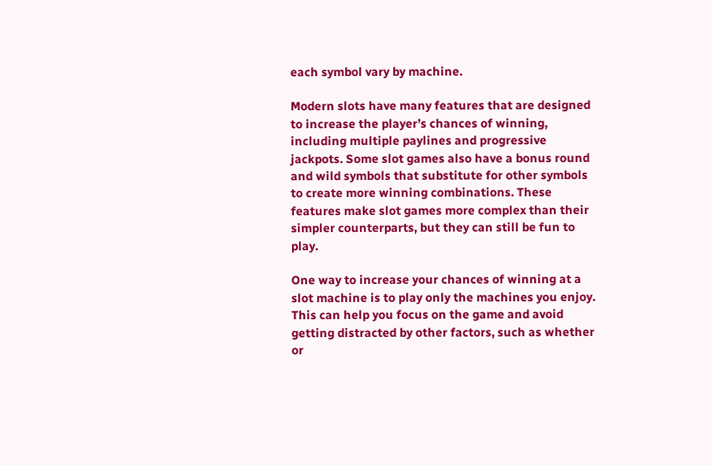each symbol vary by machine.

Modern slots have many features that are designed to increase the player’s chances of winning, including multiple paylines and progressive jackpots. Some slot games also have a bonus round and wild symbols that substitute for other symbols to create more winning combinations. These features make slot games more complex than their simpler counterparts, but they can still be fun to play.

One way to increase your chances of winning at a slot machine is to play only the machines you enjoy. This can help you focus on the game and avoid getting distracted by other factors, such as whether or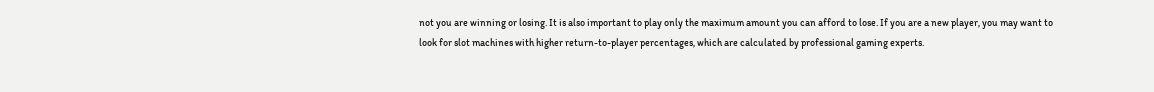not you are winning or losing. It is also important to play only the maximum amount you can afford to lose. If you are a new player, you may want to look for slot machines with higher return-to-player percentages, which are calculated by professional gaming experts.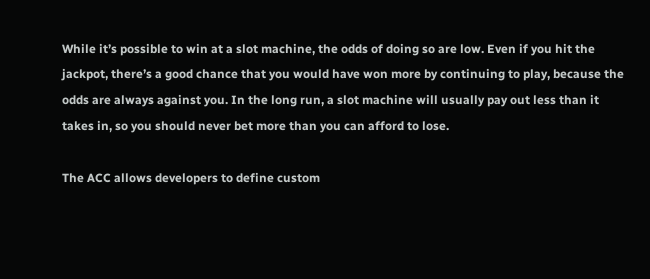While it’s possible to win at a slot machine, the odds of doing so are low. Even if you hit the jackpot, there’s a good chance that you would have won more by continuing to play, because the odds are always against you. In the long run, a slot machine will usually pay out less than it takes in, so you should never bet more than you can afford to lose.

The ACC allows developers to define custom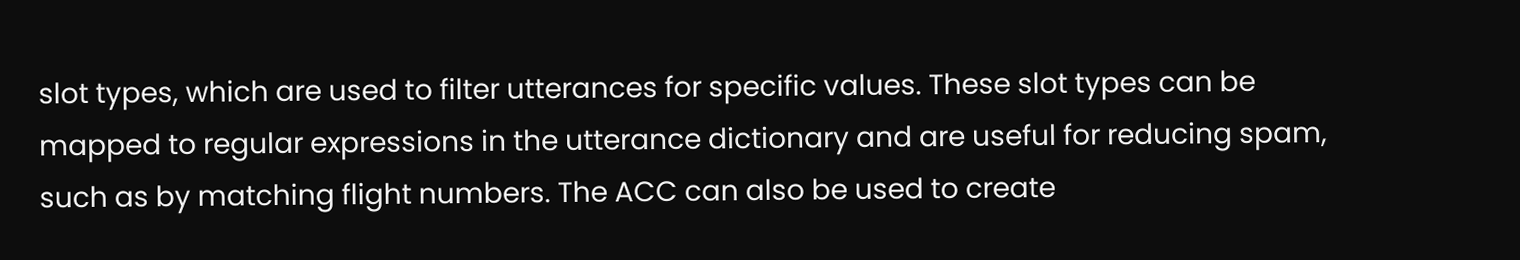slot types, which are used to filter utterances for specific values. These slot types can be mapped to regular expressions in the utterance dictionary and are useful for reducing spam, such as by matching flight numbers. The ACC can also be used to create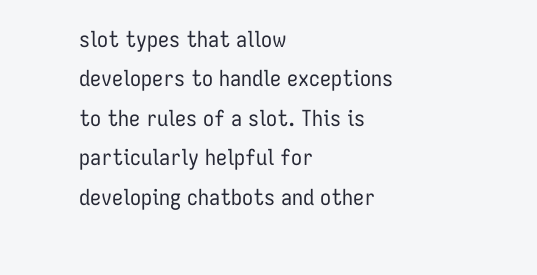slot types that allow developers to handle exceptions to the rules of a slot. This is particularly helpful for developing chatbots and other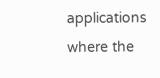applications where the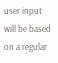user input will be based on a regular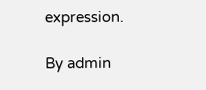expression.

By admin